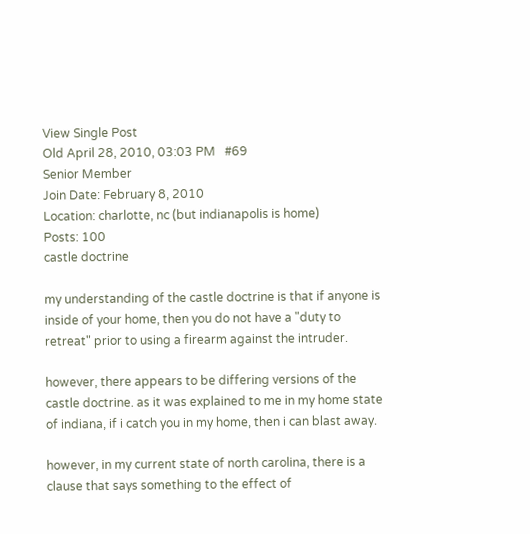View Single Post
Old April 28, 2010, 03:03 PM   #69
Senior Member
Join Date: February 8, 2010
Location: charlotte, nc (but indianapolis is home)
Posts: 100
castle doctrine

my understanding of the castle doctrine is that if anyone is inside of your home, then you do not have a "duty to retreat" prior to using a firearm against the intruder.

however, there appears to be differing versions of the castle doctrine. as it was explained to me in my home state of indiana, if i catch you in my home, then i can blast away.

however, in my current state of north carolina, there is a clause that says something to the effect of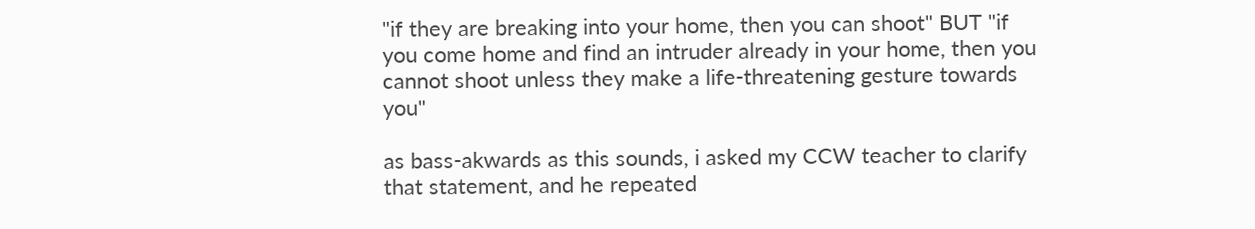"if they are breaking into your home, then you can shoot" BUT "if you come home and find an intruder already in your home, then you cannot shoot unless they make a life-threatening gesture towards you"

as bass-akwards as this sounds, i asked my CCW teacher to clarify that statement, and he repeated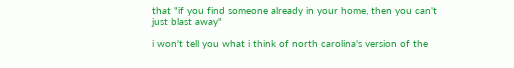that "if you find someone already in your home, then you can't just blast away"

i won't tell you what i think of north carolina's version of the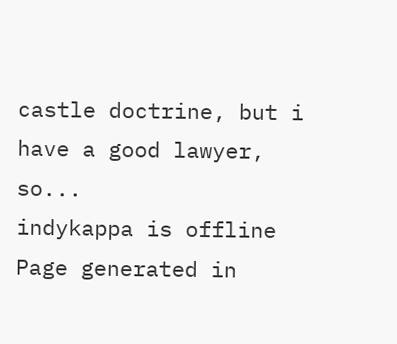castle doctrine, but i have a good lawyer, so...
indykappa is offline
Page generated in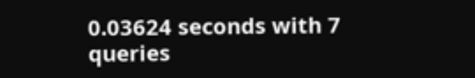0.03624 seconds with 7 queries